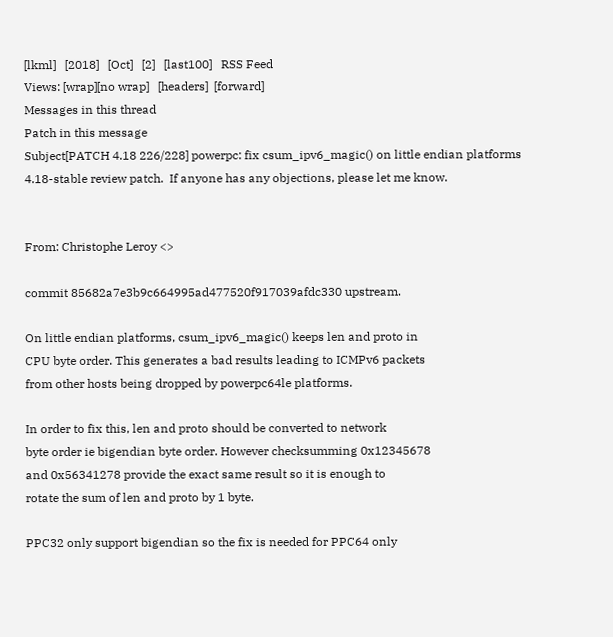[lkml]   [2018]   [Oct]   [2]   [last100]   RSS Feed
Views: [wrap][no wrap]   [headers]  [forward]
Messages in this thread
Patch in this message
Subject[PATCH 4.18 226/228] powerpc: fix csum_ipv6_magic() on little endian platforms
4.18-stable review patch.  If anyone has any objections, please let me know.


From: Christophe Leroy <>

commit 85682a7e3b9c664995ad477520f917039afdc330 upstream.

On little endian platforms, csum_ipv6_magic() keeps len and proto in
CPU byte order. This generates a bad results leading to ICMPv6 packets
from other hosts being dropped by powerpc64le platforms.

In order to fix this, len and proto should be converted to network
byte order ie bigendian byte order. However checksumming 0x12345678
and 0x56341278 provide the exact same result so it is enough to
rotate the sum of len and proto by 1 byte.

PPC32 only support bigendian so the fix is needed for PPC64 only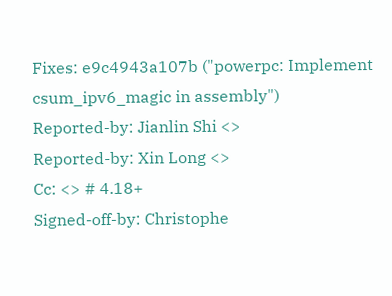Fixes: e9c4943a107b ("powerpc: Implement csum_ipv6_magic in assembly")
Reported-by: Jianlin Shi <>
Reported-by: Xin Long <>
Cc: <> # 4.18+
Signed-off-by: Christophe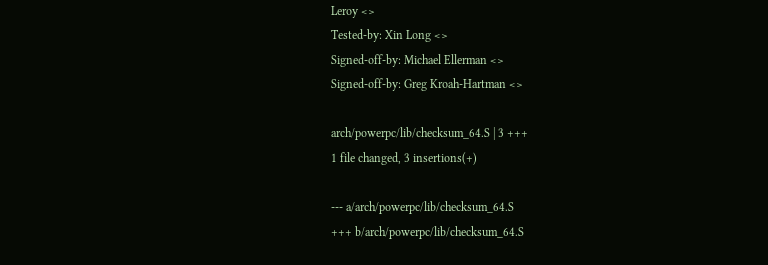Leroy <>
Tested-by: Xin Long <>
Signed-off-by: Michael Ellerman <>
Signed-off-by: Greg Kroah-Hartman <>

arch/powerpc/lib/checksum_64.S | 3 +++
1 file changed, 3 insertions(+)

--- a/arch/powerpc/lib/checksum_64.S
+++ b/arch/powerpc/lib/checksum_64.S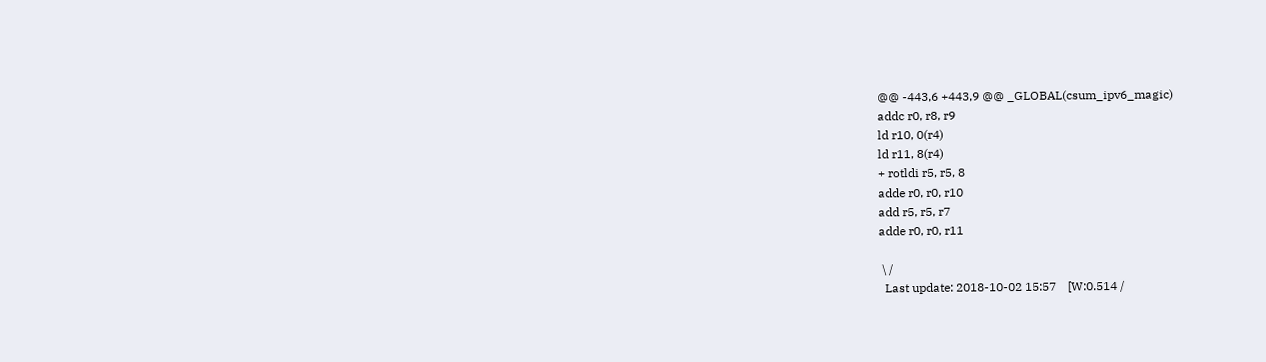@@ -443,6 +443,9 @@ _GLOBAL(csum_ipv6_magic)
addc r0, r8, r9
ld r10, 0(r4)
ld r11, 8(r4)
+ rotldi r5, r5, 8
adde r0, r0, r10
add r5, r5, r7
adde r0, r0, r11

 \ /
  Last update: 2018-10-02 15:57    [W:0.514 /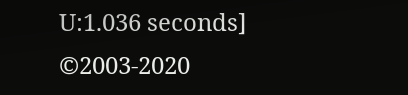U:1.036 seconds]
©2003-2020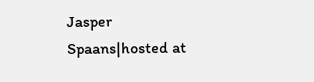Jasper Spaans|hosted at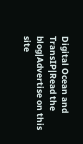Digital Ocean and TransIP|Read the blog|Advertise on this site